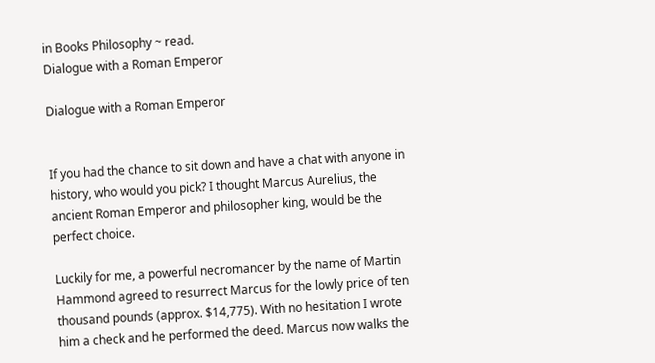in Books Philosophy ~ read.
Dialogue with a Roman Emperor

Dialogue with a Roman Emperor


If you had the chance to sit down and have a chat with anyone in history, who would you pick? I thought Marcus Aurelius, the ancient Roman Emperor and philosopher king, would be the perfect choice.

Luckily for me, a powerful necromancer by the name of Martin Hammond agreed to resurrect Marcus for the lowly price of ten thousand pounds (approx. $14,775). With no hesitation I wrote him a check and he performed the deed. Marcus now walks the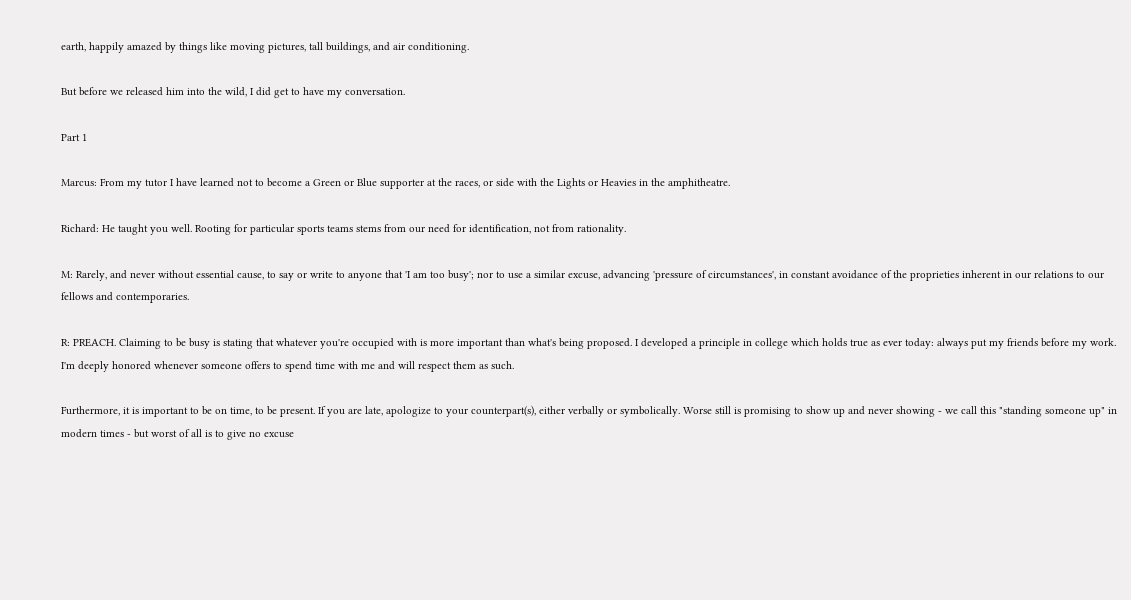earth, happily amazed by things like moving pictures, tall buildings, and air conditioning.

But before we released him into the wild, I did get to have my conversation.

Part 1

Marcus: From my tutor I have learned not to become a Green or Blue supporter at the races, or side with the Lights or Heavies in the amphitheatre.

Richard: He taught you well. Rooting for particular sports teams stems from our need for identification, not from rationality.

M: Rarely, and never without essential cause, to say or write to anyone that 'I am too busy'; nor to use a similar excuse, advancing 'pressure of circumstances', in constant avoidance of the proprieties inherent in our relations to our fellows and contemporaries.

R: PREACH. Claiming to be busy is stating that whatever you're occupied with is more important than what's being proposed. I developed a principle in college which holds true as ever today: always put my friends before my work. I'm deeply honored whenever someone offers to spend time with me and will respect them as such.

Furthermore, it is important to be on time, to be present. If you are late, apologize to your counterpart(s), either verbally or symbolically. Worse still is promising to show up and never showing - we call this "standing someone up" in modern times - but worst of all is to give no excuse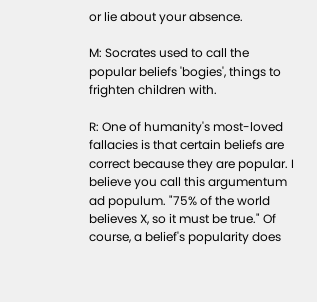or lie about your absence.

M: Socrates used to call the popular beliefs 'bogies', things to frighten children with.

R: One of humanity's most-loved fallacies is that certain beliefs are correct because they are popular. I believe you call this argumentum ad populum. "75% of the world believes X, so it must be true." Of course, a belief's popularity does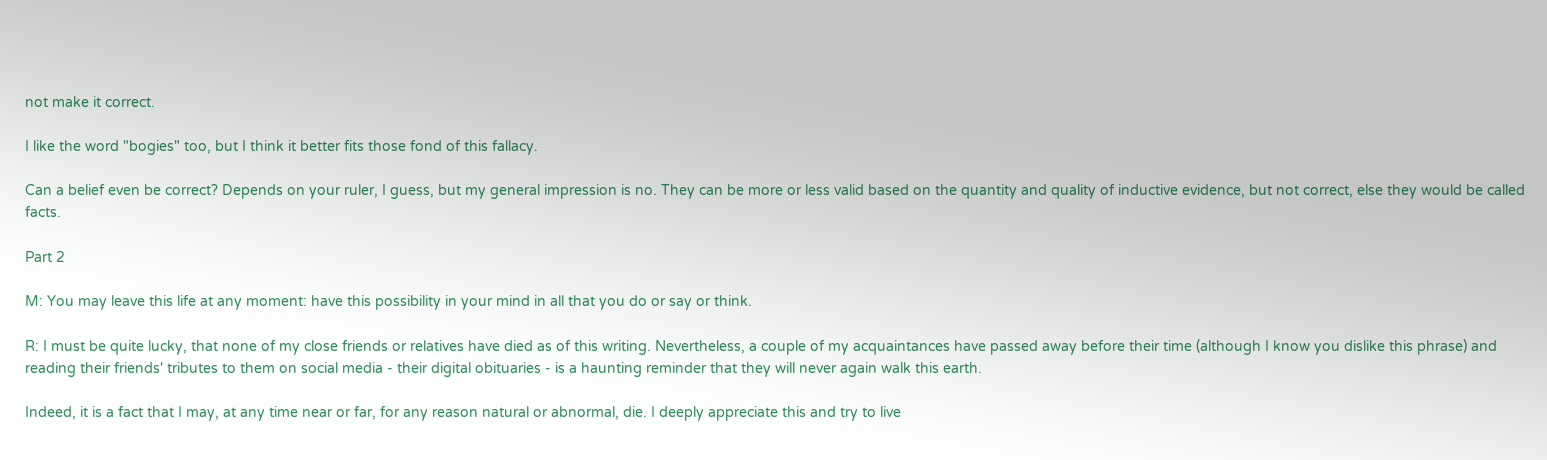not make it correct.

I like the word "bogies" too, but I think it better fits those fond of this fallacy.

Can a belief even be correct? Depends on your ruler, I guess, but my general impression is no. They can be more or less valid based on the quantity and quality of inductive evidence, but not correct, else they would be called facts.

Part 2

M: You may leave this life at any moment: have this possibility in your mind in all that you do or say or think.

R: I must be quite lucky, that none of my close friends or relatives have died as of this writing. Nevertheless, a couple of my acquaintances have passed away before their time (although I know you dislike this phrase) and reading their friends' tributes to them on social media - their digital obituaries - is a haunting reminder that they will never again walk this earth.

Indeed, it is a fact that I may, at any time near or far, for any reason natural or abnormal, die. I deeply appreciate this and try to live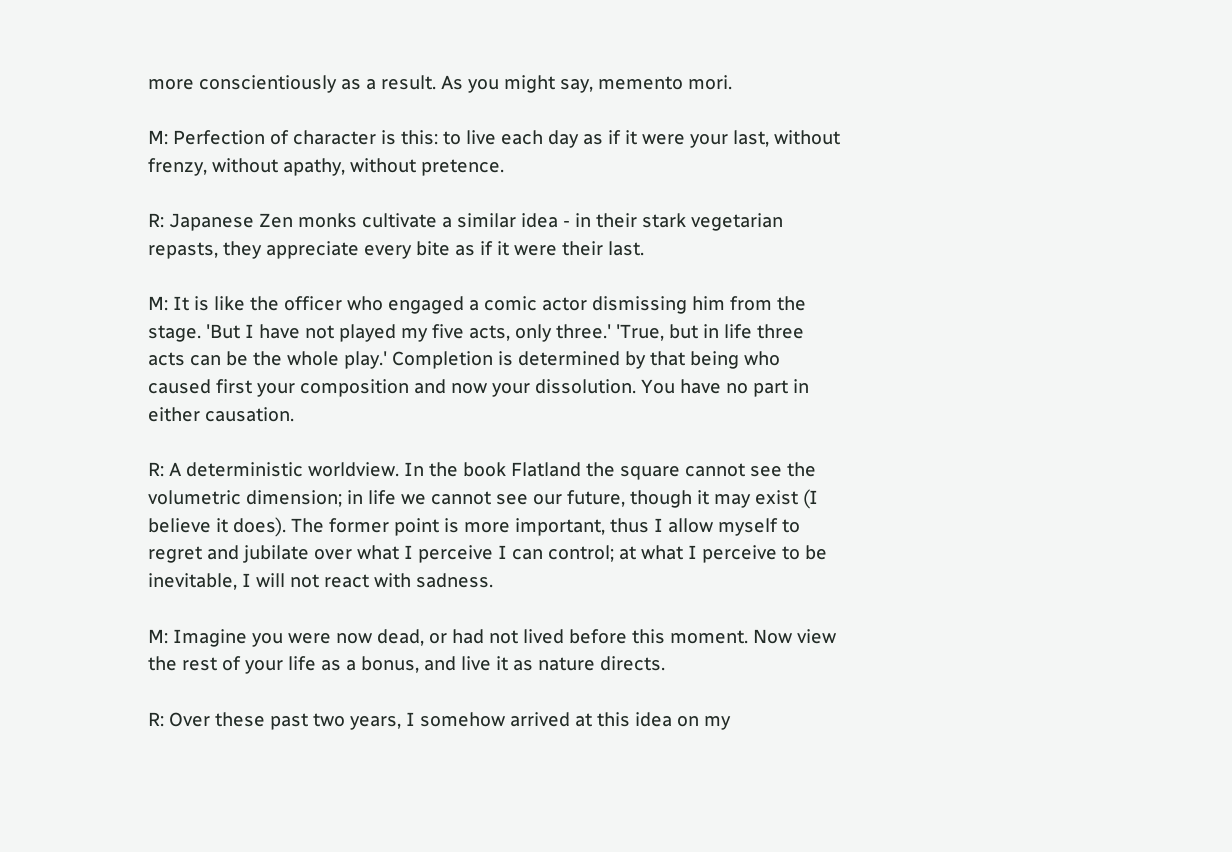more conscientiously as a result. As you might say, memento mori.

M: Perfection of character is this: to live each day as if it were your last, without frenzy, without apathy, without pretence.

R: Japanese Zen monks cultivate a similar idea - in their stark vegetarian repasts, they appreciate every bite as if it were their last.

M: It is like the officer who engaged a comic actor dismissing him from the stage. 'But I have not played my five acts, only three.' 'True, but in life three acts can be the whole play.' Completion is determined by that being who caused first your composition and now your dissolution. You have no part in either causation.

R: A deterministic worldview. In the book Flatland the square cannot see the volumetric dimension; in life we cannot see our future, though it may exist (I believe it does). The former point is more important, thus I allow myself to regret and jubilate over what I perceive I can control; at what I perceive to be inevitable, I will not react with sadness.

M: Imagine you were now dead, or had not lived before this moment. Now view the rest of your life as a bonus, and live it as nature directs.

R: Over these past two years, I somehow arrived at this idea on my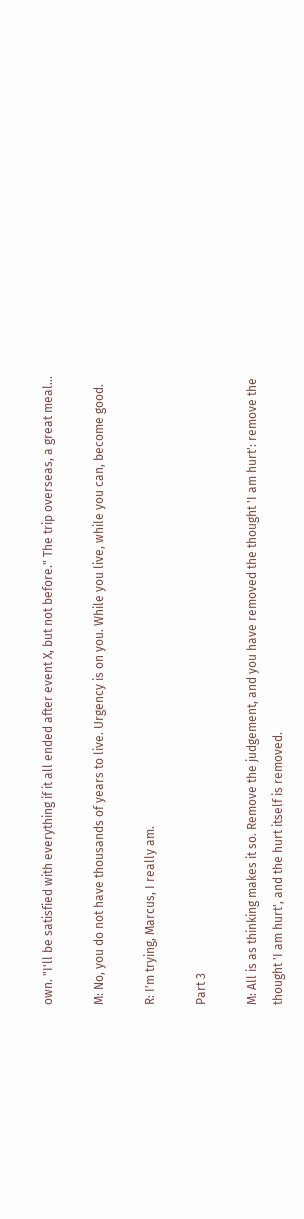own. "I'll be satisfied with everything if it all ended after event X, but not before." The trip overseas, a great meal...

M: No, you do not have thousands of years to live. Urgency is on you. While you live, while you can, become good.

R: I'm trying, Marcus, I really am.

Part 3

M: All is as thinking makes it so. Remove the judgement, and you have removed the thought 'I am hurt': remove the thought 'I am hurt', and the hurt itself is removed.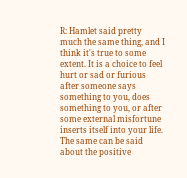R: Hamlet said pretty much the same thing, and I think it's true to some extent. It is a choice to feel hurt or sad or furious after someone says something to you, does something to you, or after some external misfortune inserts itself into your life. The same can be said about the positive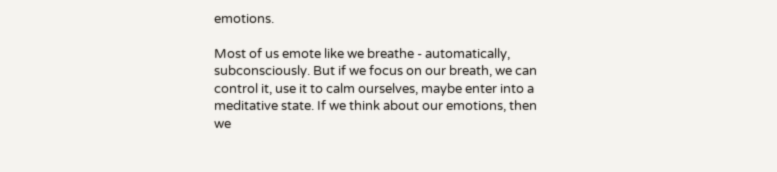emotions.

Most of us emote like we breathe - automatically, subconsciously. But if we focus on our breath, we can control it, use it to calm ourselves, maybe enter into a meditative state. If we think about our emotions, then we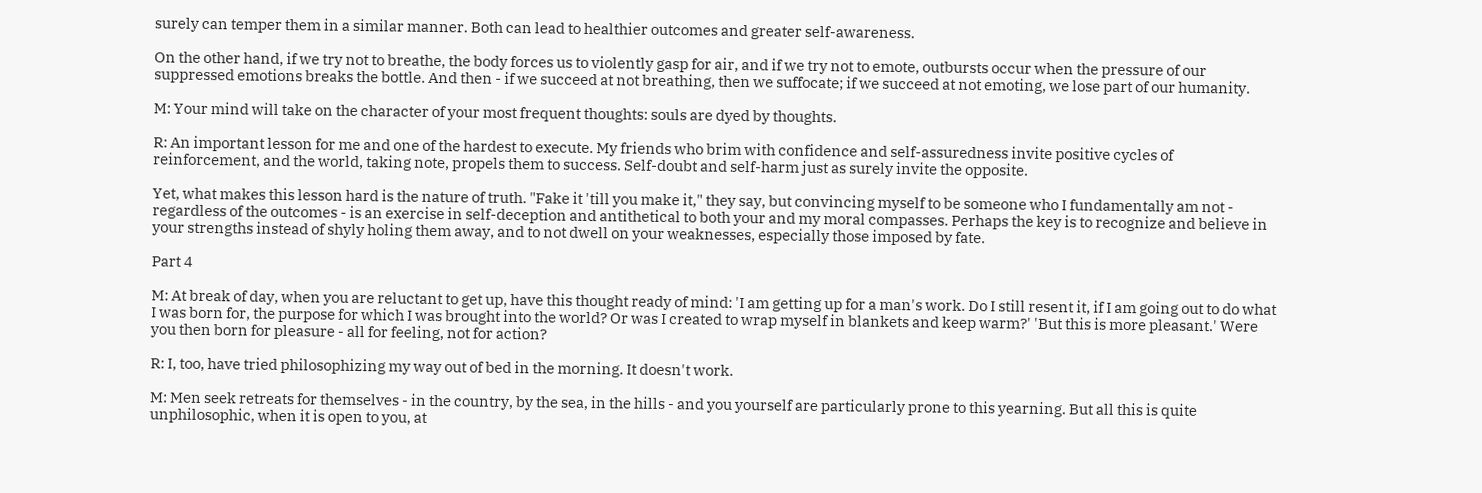surely can temper them in a similar manner. Both can lead to healthier outcomes and greater self-awareness.

On the other hand, if we try not to breathe, the body forces us to violently gasp for air, and if we try not to emote, outbursts occur when the pressure of our suppressed emotions breaks the bottle. And then - if we succeed at not breathing, then we suffocate; if we succeed at not emoting, we lose part of our humanity.

M: Your mind will take on the character of your most frequent thoughts: souls are dyed by thoughts.

R: An important lesson for me and one of the hardest to execute. My friends who brim with confidence and self-assuredness invite positive cycles of reinforcement, and the world, taking note, propels them to success. Self-doubt and self-harm just as surely invite the opposite.

Yet, what makes this lesson hard is the nature of truth. "Fake it 'till you make it," they say, but convincing myself to be someone who I fundamentally am not - regardless of the outcomes - is an exercise in self-deception and antithetical to both your and my moral compasses. Perhaps the key is to recognize and believe in your strengths instead of shyly holing them away, and to not dwell on your weaknesses, especially those imposed by fate.

Part 4

M: At break of day, when you are reluctant to get up, have this thought ready of mind: 'I am getting up for a man's work. Do I still resent it, if I am going out to do what I was born for, the purpose for which I was brought into the world? Or was I created to wrap myself in blankets and keep warm?' 'But this is more pleasant.' Were you then born for pleasure - all for feeling, not for action?

R: I, too, have tried philosophizing my way out of bed in the morning. It doesn't work.

M: Men seek retreats for themselves - in the country, by the sea, in the hills - and you yourself are particularly prone to this yearning. But all this is quite unphilosophic, when it is open to you, at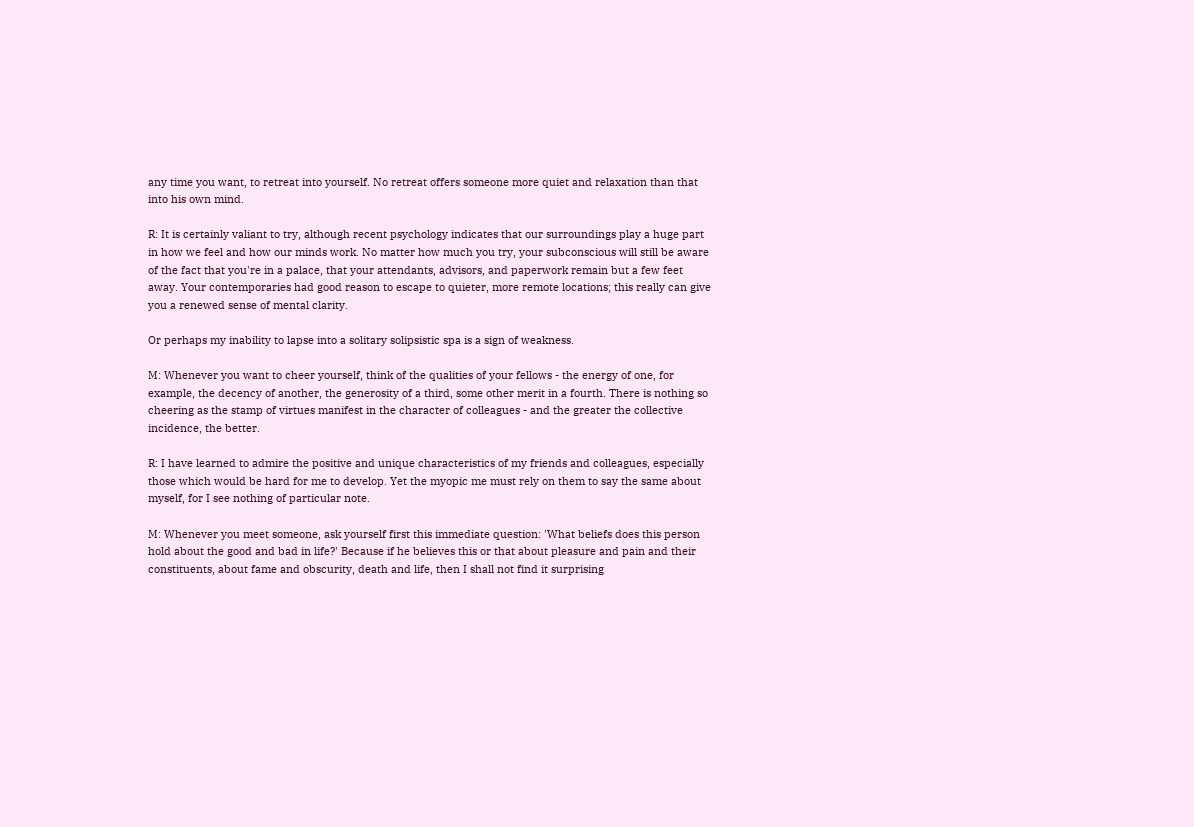any time you want, to retreat into yourself. No retreat offers someone more quiet and relaxation than that into his own mind.

R: It is certainly valiant to try, although recent psychology indicates that our surroundings play a huge part in how we feel and how our minds work. No matter how much you try, your subconscious will still be aware of the fact that you're in a palace, that your attendants, advisors, and paperwork remain but a few feet away. Your contemporaries had good reason to escape to quieter, more remote locations; this really can give you a renewed sense of mental clarity.

Or perhaps my inability to lapse into a solitary solipsistic spa is a sign of weakness.

M: Whenever you want to cheer yourself, think of the qualities of your fellows - the energy of one, for example, the decency of another, the generosity of a third, some other merit in a fourth. There is nothing so cheering as the stamp of virtues manifest in the character of colleagues - and the greater the collective incidence, the better.

R: I have learned to admire the positive and unique characteristics of my friends and colleagues, especially those which would be hard for me to develop. Yet the myopic me must rely on them to say the same about myself, for I see nothing of particular note.

M: Whenever you meet someone, ask yourself first this immediate question: 'What beliefs does this person hold about the good and bad in life?' Because if he believes this or that about pleasure and pain and their constituents, about fame and obscurity, death and life, then I shall not find it surprising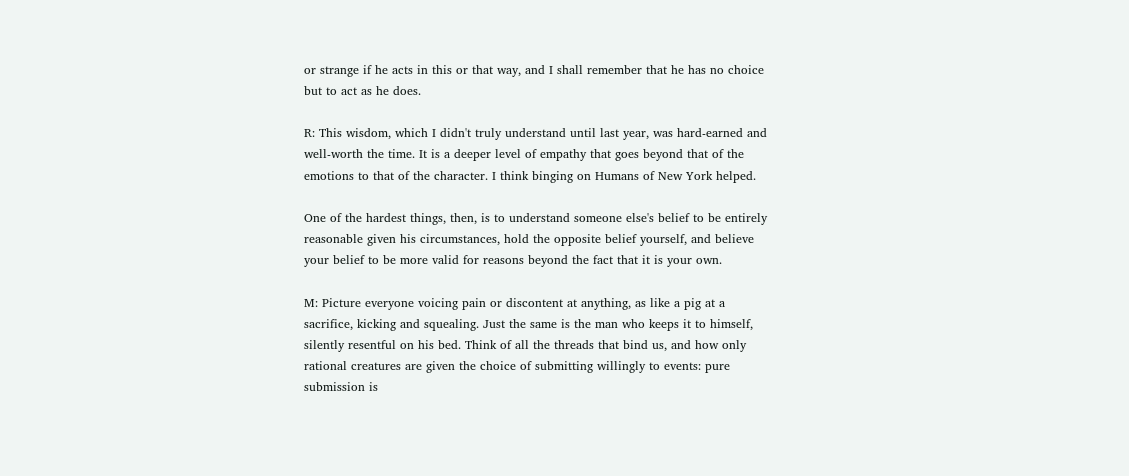or strange if he acts in this or that way, and I shall remember that he has no choice but to act as he does.

R: This wisdom, which I didn't truly understand until last year, was hard-earned and well-worth the time. It is a deeper level of empathy that goes beyond that of the emotions to that of the character. I think binging on Humans of New York helped.

One of the hardest things, then, is to understand someone else's belief to be entirely reasonable given his circumstances, hold the opposite belief yourself, and believe your belief to be more valid for reasons beyond the fact that it is your own.

M: Picture everyone voicing pain or discontent at anything, as like a pig at a sacrifice, kicking and squealing. Just the same is the man who keeps it to himself, silently resentful on his bed. Think of all the threads that bind us, and how only rational creatures are given the choice of submitting willingly to events: pure submission is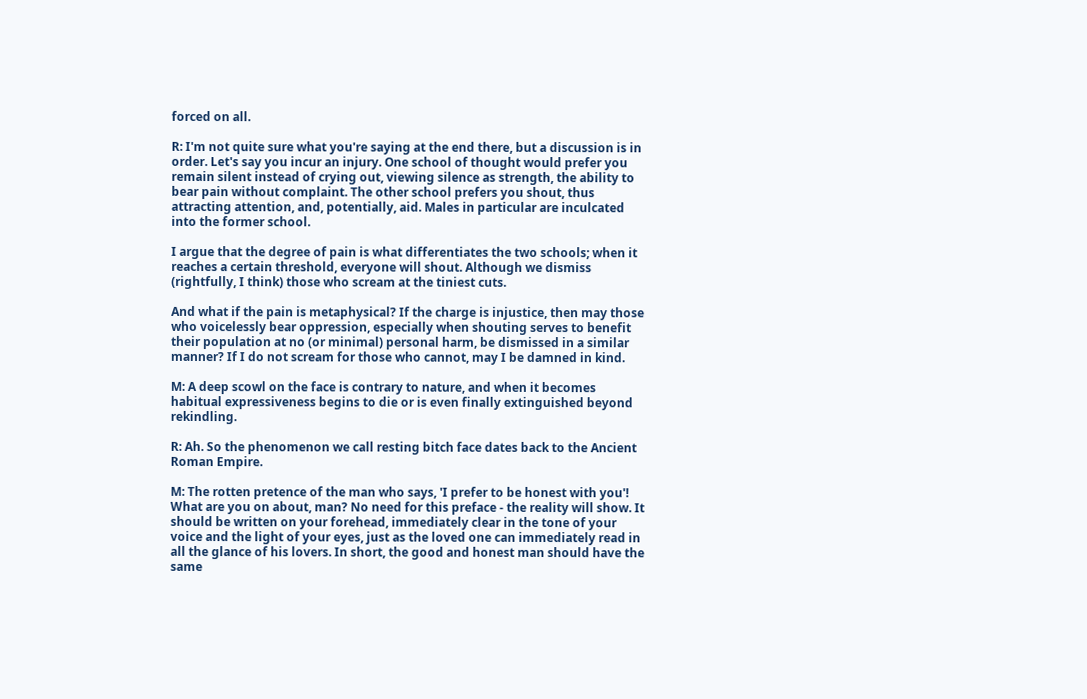forced on all.

R: I'm not quite sure what you're saying at the end there, but a discussion is in order. Let's say you incur an injury. One school of thought would prefer you remain silent instead of crying out, viewing silence as strength, the ability to bear pain without complaint. The other school prefers you shout, thus attracting attention, and, potentially, aid. Males in particular are inculcated into the former school.

I argue that the degree of pain is what differentiates the two schools; when it reaches a certain threshold, everyone will shout. Although we dismiss (rightfully, I think) those who scream at the tiniest cuts.

And what if the pain is metaphysical? If the charge is injustice, then may those who voicelessly bear oppression, especially when shouting serves to benefit their population at no (or minimal) personal harm, be dismissed in a similar manner? If I do not scream for those who cannot, may I be damned in kind.

M: A deep scowl on the face is contrary to nature, and when it becomes habitual expressiveness begins to die or is even finally extinguished beyond rekindling.

R: Ah. So the phenomenon we call resting bitch face dates back to the Ancient Roman Empire.

M: The rotten pretence of the man who says, 'I prefer to be honest with you'! What are you on about, man? No need for this preface - the reality will show. It should be written on your forehead, immediately clear in the tone of your voice and the light of your eyes, just as the loved one can immediately read in all the glance of his lovers. In short, the good and honest man should have the same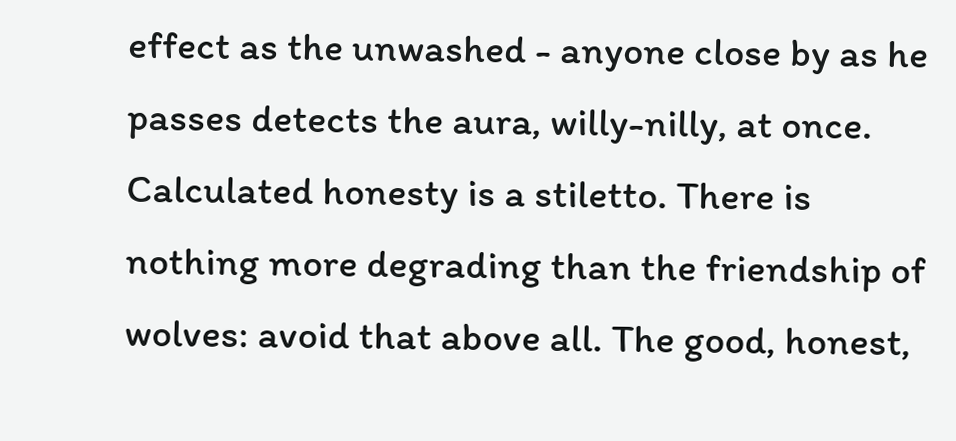effect as the unwashed - anyone close by as he passes detects the aura, willy-nilly, at once. Calculated honesty is a stiletto. There is nothing more degrading than the friendship of wolves: avoid that above all. The good, honest,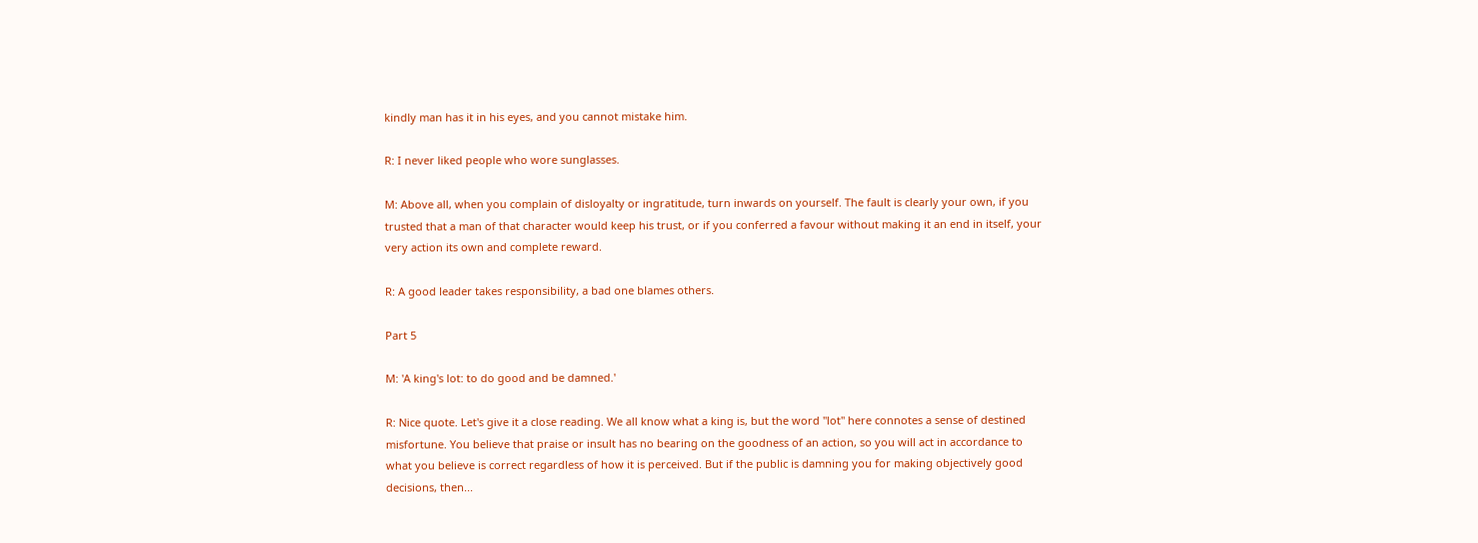kindly man has it in his eyes, and you cannot mistake him.

R: I never liked people who wore sunglasses.

M: Above all, when you complain of disloyalty or ingratitude, turn inwards on yourself. The fault is clearly your own, if you trusted that a man of that character would keep his trust, or if you conferred a favour without making it an end in itself, your very action its own and complete reward.

R: A good leader takes responsibility, a bad one blames others.

Part 5

M: 'A king's lot: to do good and be damned.'

R: Nice quote. Let's give it a close reading. We all know what a king is, but the word "lot" here connotes a sense of destined misfortune. You believe that praise or insult has no bearing on the goodness of an action, so you will act in accordance to what you believe is correct regardless of how it is perceived. But if the public is damning you for making objectively good decisions, then...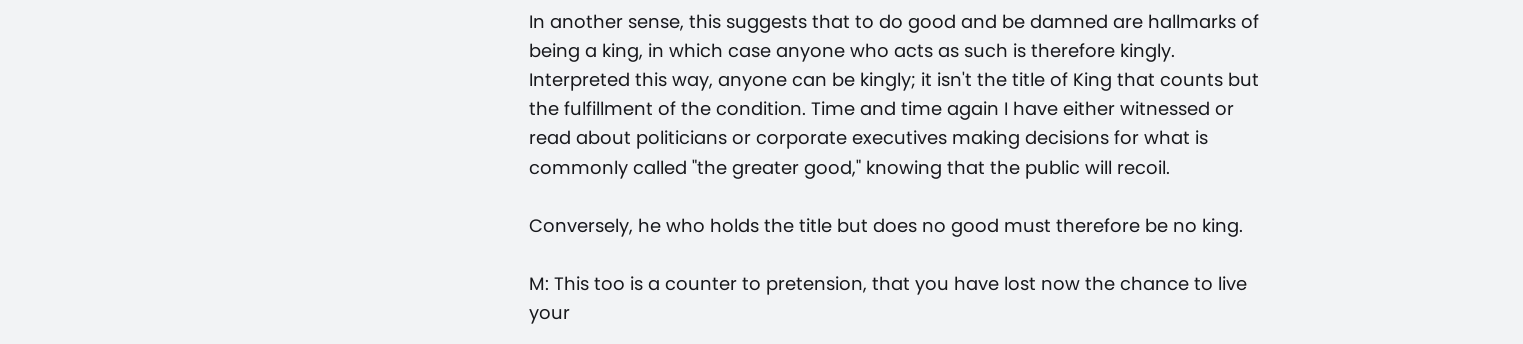In another sense, this suggests that to do good and be damned are hallmarks of being a king, in which case anyone who acts as such is therefore kingly. Interpreted this way, anyone can be kingly; it isn't the title of King that counts but the fulfillment of the condition. Time and time again I have either witnessed or read about politicians or corporate executives making decisions for what is commonly called "the greater good," knowing that the public will recoil.

Conversely, he who holds the title but does no good must therefore be no king.

M: This too is a counter to pretension, that you have lost now the chance to live your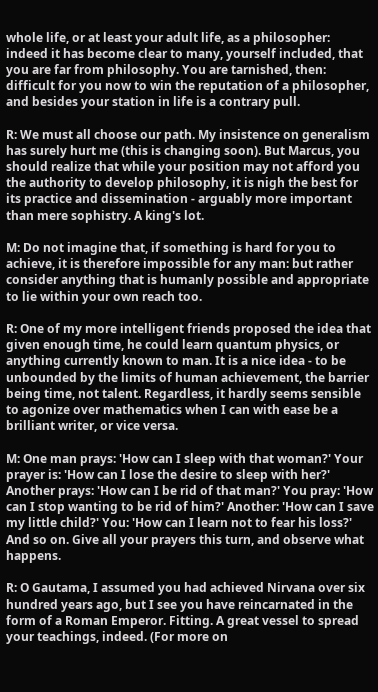whole life, or at least your adult life, as a philosopher: indeed it has become clear to many, yourself included, that you are far from philosophy. You are tarnished, then: difficult for you now to win the reputation of a philosopher, and besides your station in life is a contrary pull.

R: We must all choose our path. My insistence on generalism has surely hurt me (this is changing soon). But Marcus, you should realize that while your position may not afford you the authority to develop philosophy, it is nigh the best for its practice and dissemination - arguably more important than mere sophistry. A king's lot.

M: Do not imagine that, if something is hard for you to achieve, it is therefore impossible for any man: but rather consider anything that is humanly possible and appropriate to lie within your own reach too.

R: One of my more intelligent friends proposed the idea that given enough time, he could learn quantum physics, or anything currently known to man. It is a nice idea - to be unbounded by the limits of human achievement, the barrier being time, not talent. Regardless, it hardly seems sensible to agonize over mathematics when I can with ease be a brilliant writer, or vice versa.

M: One man prays: 'How can I sleep with that woman?' Your prayer is: 'How can I lose the desire to sleep with her?' Another prays: 'How can I be rid of that man?' You pray: 'How can I stop wanting to be rid of him?' Another: 'How can I save my little child?' You: 'How can I learn not to fear his loss?' And so on. Give all your prayers this turn, and observe what happens.

R: O Gautama, I assumed you had achieved Nirvana over six hundred years ago, but I see you have reincarnated in the form of a Roman Emperor. Fitting. A great vessel to spread your teachings, indeed. (For more on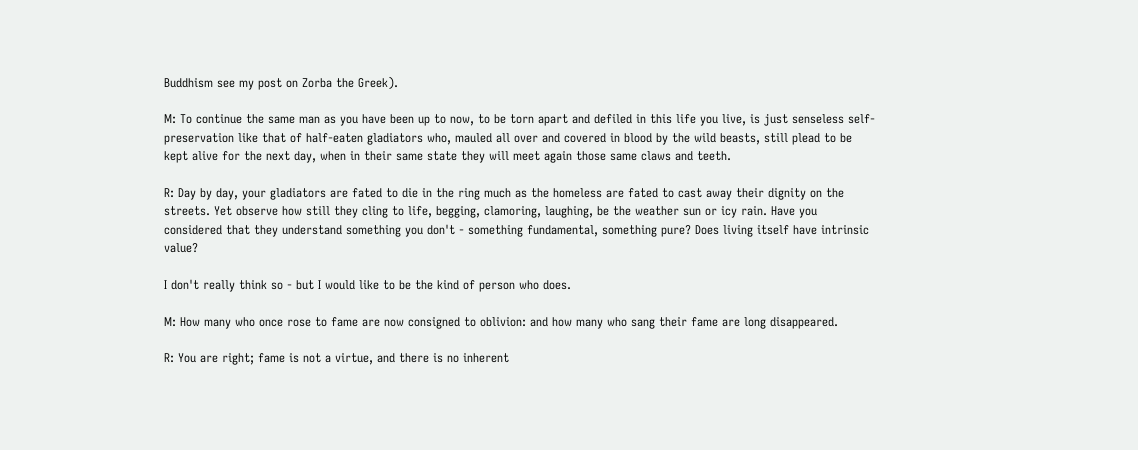Buddhism see my post on Zorba the Greek).

M: To continue the same man as you have been up to now, to be torn apart and defiled in this life you live, is just senseless self-preservation like that of half-eaten gladiators who, mauled all over and covered in blood by the wild beasts, still plead to be kept alive for the next day, when in their same state they will meet again those same claws and teeth.

R: Day by day, your gladiators are fated to die in the ring much as the homeless are fated to cast away their dignity on the streets. Yet observe how still they cling to life, begging, clamoring, laughing, be the weather sun or icy rain. Have you considered that they understand something you don't - something fundamental, something pure? Does living itself have intrinsic value?

I don't really think so - but I would like to be the kind of person who does.

M: How many who once rose to fame are now consigned to oblivion: and how many who sang their fame are long disappeared.

R: You are right; fame is not a virtue, and there is no inherent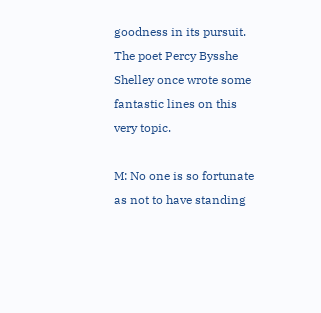goodness in its pursuit. The poet Percy Bysshe Shelley once wrote some fantastic lines on this very topic.

M: No one is so fortunate as not to have standing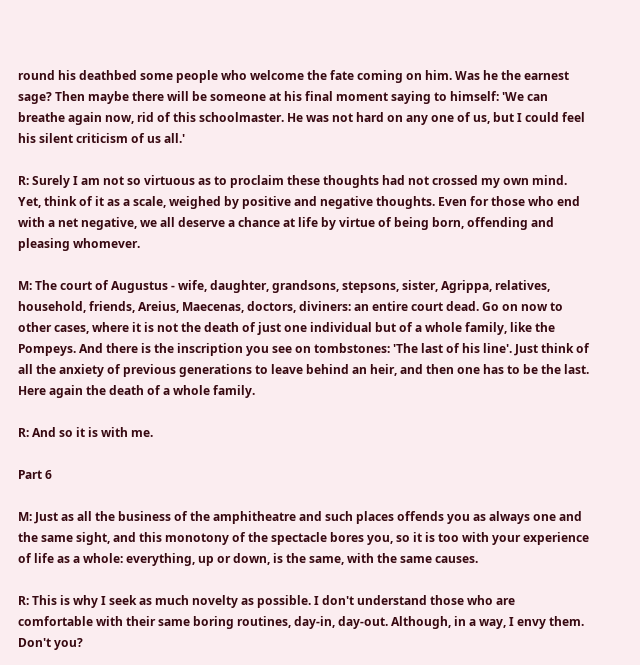round his deathbed some people who welcome the fate coming on him. Was he the earnest sage? Then maybe there will be someone at his final moment saying to himself: 'We can breathe again now, rid of this schoolmaster. He was not hard on any one of us, but I could feel his silent criticism of us all.'

R: Surely I am not so virtuous as to proclaim these thoughts had not crossed my own mind. Yet, think of it as a scale, weighed by positive and negative thoughts. Even for those who end with a net negative, we all deserve a chance at life by virtue of being born, offending and pleasing whomever.

M: The court of Augustus - wife, daughter, grandsons, stepsons, sister, Agrippa, relatives, household, friends, Areius, Maecenas, doctors, diviners: an entire court dead. Go on now to other cases, where it is not the death of just one individual but of a whole family, like the Pompeys. And there is the inscription you see on tombstones: 'The last of his line'. Just think of all the anxiety of previous generations to leave behind an heir, and then one has to be the last. Here again the death of a whole family.

R: And so it is with me.

Part 6

M: Just as all the business of the amphitheatre and such places offends you as always one and the same sight, and this monotony of the spectacle bores you, so it is too with your experience of life as a whole: everything, up or down, is the same, with the same causes.

R: This is why I seek as much novelty as possible. I don't understand those who are comfortable with their same boring routines, day-in, day-out. Although, in a way, I envy them. Don't you?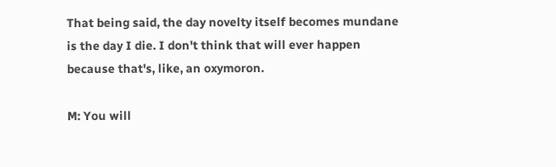That being said, the day novelty itself becomes mundane is the day I die. I don't think that will ever happen because that's, like, an oxymoron.

M: You will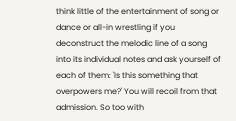think little of the entertainment of song or dance or all-in wrestling if you deconstruct the melodic line of a song into its individual notes and ask yourself of each of them: 'Is this something that overpowers me?' You will recoil from that admission. So too with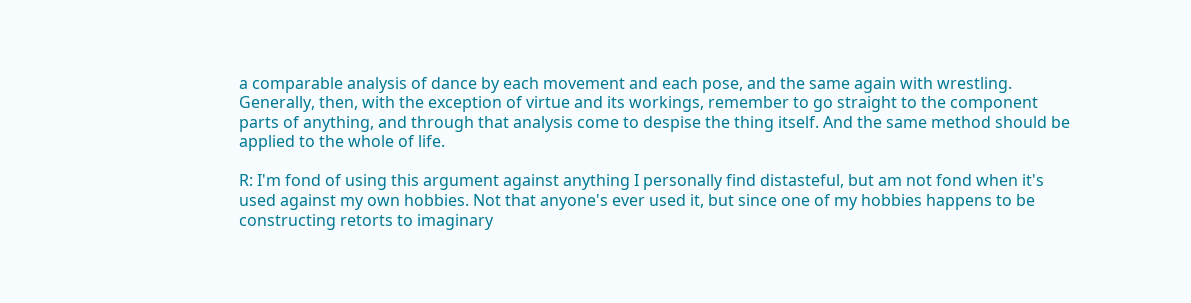a comparable analysis of dance by each movement and each pose, and the same again with wrestling. Generally, then, with the exception of virtue and its workings, remember to go straight to the component parts of anything, and through that analysis come to despise the thing itself. And the same method should be applied to the whole of life.

R: I'm fond of using this argument against anything I personally find distasteful, but am not fond when it's used against my own hobbies. Not that anyone's ever used it, but since one of my hobbies happens to be constructing retorts to imaginary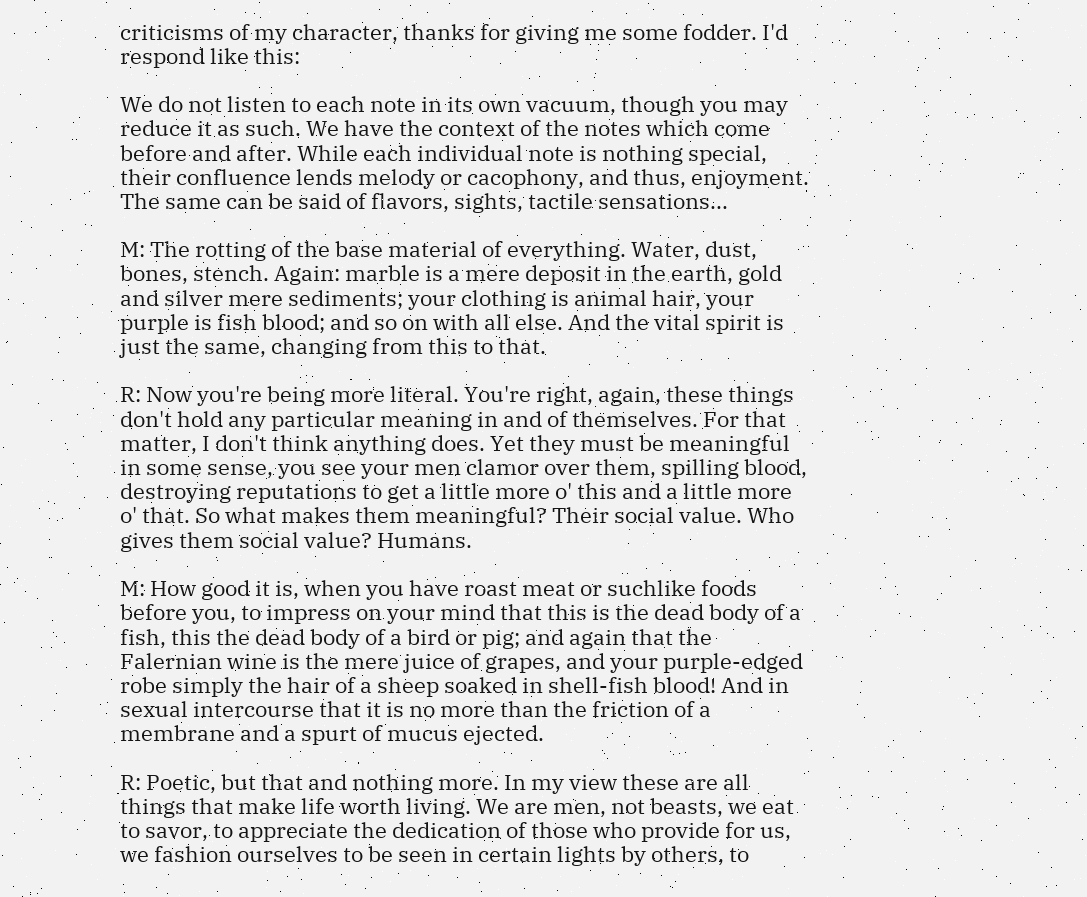criticisms of my character, thanks for giving me some fodder. I'd respond like this:

We do not listen to each note in its own vacuum, though you may reduce it as such. We have the context of the notes which come before and after. While each individual note is nothing special, their confluence lends melody or cacophony, and thus, enjoyment. The same can be said of flavors, sights, tactile sensations...

M: The rotting of the base material of everything. Water, dust, bones, stench. Again: marble is a mere deposit in the earth, gold and silver mere sediments; your clothing is animal hair, your purple is fish blood; and so on with all else. And the vital spirit is just the same, changing from this to that.

R: Now you're being more literal. You're right, again, these things don't hold any particular meaning in and of themselves. For that matter, I don't think anything does. Yet they must be meaningful in some sense, you see your men clamor over them, spilling blood, destroying reputations to get a little more o' this and a little more o' that. So what makes them meaningful? Their social value. Who gives them social value? Humans.

M: How good it is, when you have roast meat or suchlike foods before you, to impress on your mind that this is the dead body of a fish, this the dead body of a bird or pig; and again that the Falernian wine is the mere juice of grapes, and your purple-edged robe simply the hair of a sheep soaked in shell-fish blood! And in sexual intercourse that it is no more than the friction of a membrane and a spurt of mucus ejected.

R: Poetic, but that and nothing more. In my view these are all things that make life worth living. We are men, not beasts, we eat to savor, to appreciate the dedication of those who provide for us, we fashion ourselves to be seen in certain lights by others, to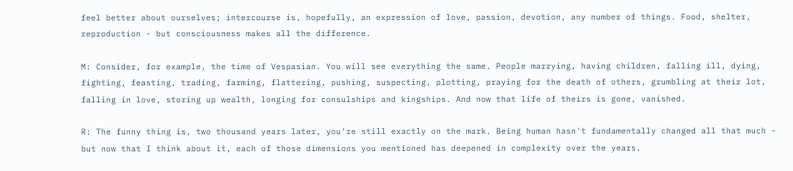feel better about ourselves; intercourse is, hopefully, an expression of love, passion, devotion, any number of things. Food, shelter, reproduction - but consciousness makes all the difference.

M: Consider, for example, the time of Vespasian. You will see everything the same. People marrying, having children, falling ill, dying, fighting, feasting, trading, farming, flattering, pushing, suspecting, plotting, praying for the death of others, grumbling at their lot, falling in love, storing up wealth, longing for consulships and kingships. And now that life of theirs is gone, vanished.

R: The funny thing is, two thousand years later, you're still exactly on the mark. Being human hasn't fundamentally changed all that much - but now that I think about it, each of those dimensions you mentioned has deepened in complexity over the years.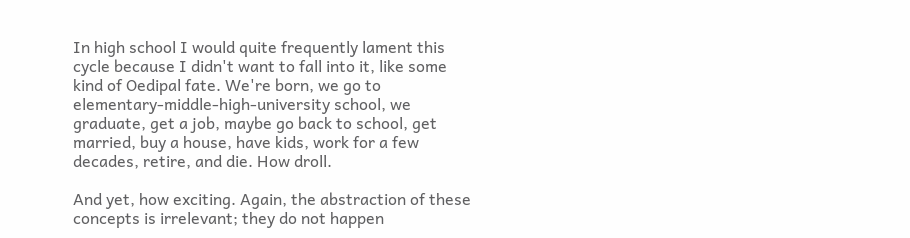In high school I would quite frequently lament this cycle because I didn't want to fall into it, like some kind of Oedipal fate. We're born, we go to elementary-middle-high-university school, we graduate, get a job, maybe go back to school, get married, buy a house, have kids, work for a few decades, retire, and die. How droll.

And yet, how exciting. Again, the abstraction of these concepts is irrelevant; they do not happen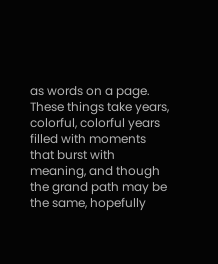as words on a page. These things take years, colorful, colorful years filled with moments that burst with meaning, and though the grand path may be the same, hopefully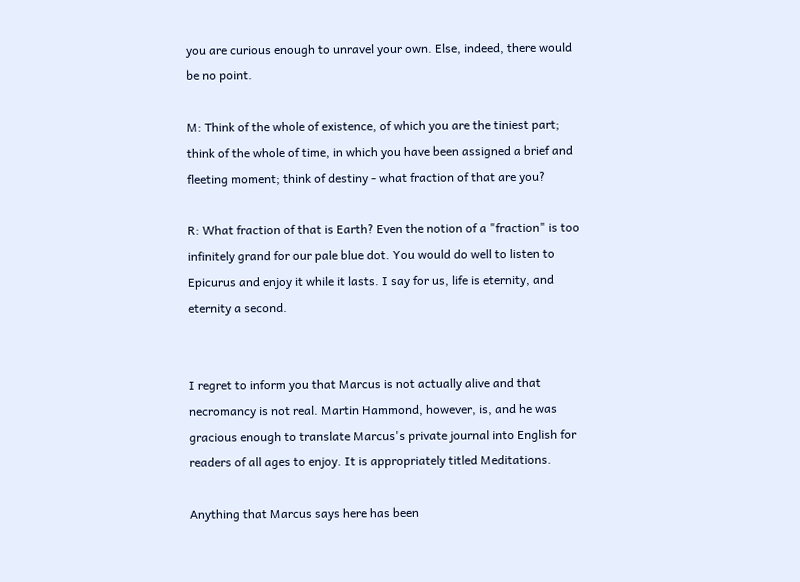you are curious enough to unravel your own. Else, indeed, there would be no point.

M: Think of the whole of existence, of which you are the tiniest part; think of the whole of time, in which you have been assigned a brief and fleeting moment; think of destiny - what fraction of that are you?

R: What fraction of that is Earth? Even the notion of a "fraction" is too infinitely grand for our pale blue dot. You would do well to listen to Epicurus and enjoy it while it lasts. I say for us, life is eternity, and eternity a second.


I regret to inform you that Marcus is not actually alive and that necromancy is not real. Martin Hammond, however, is, and he was gracious enough to translate Marcus's private journal into English for readers of all ages to enjoy. It is appropriately titled Meditations.

Anything that Marcus says here has been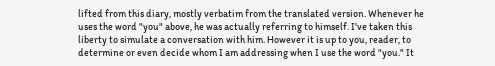lifted from this diary, mostly verbatim from the translated version. Whenever he uses the word "you" above, he was actually referring to himself. I've taken this liberty to simulate a conversation with him. However it is up to you, reader, to determine or even decide whom I am addressing when I use the word "you." It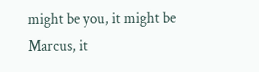might be you, it might be Marcus, it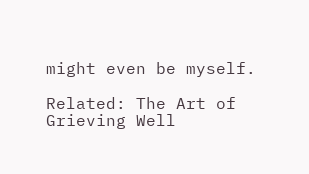might even be myself.

Related: The Art of Grieving Well